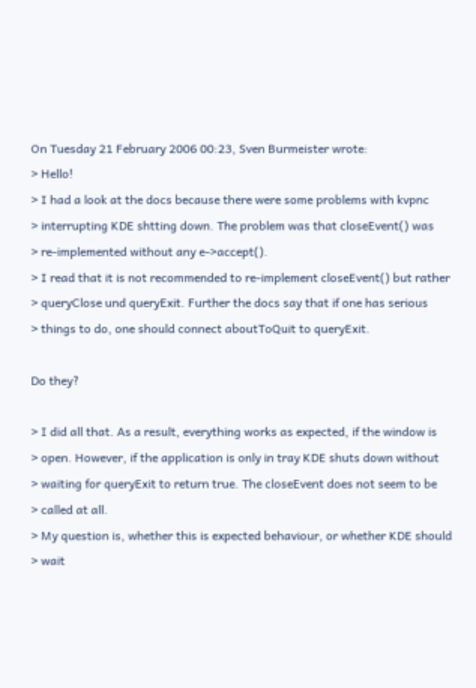On Tuesday 21 February 2006 00:23, Sven Burmeister wrote:
> Hello!
> I had a look at the docs because there were some problems with kvpnc
> interrupting KDE shtting down. The problem was that closeEvent() was
> re-implemented without any e->accept().
> I read that it is not recommended to re-implement closeEvent() but rather
> queryClose und queryExit. Further the docs say that if one has serious
> things to do, one should connect aboutToQuit to queryExit.

Do they?

> I did all that. As a result, everything works as expected, if the window is
> open. However, if the application is only in tray KDE shuts down without
> waiting for queryExit to return true. The closeEvent does not seem to be
> called at all.
> My question is, whether this is expected behaviour, or whether KDE should
> wait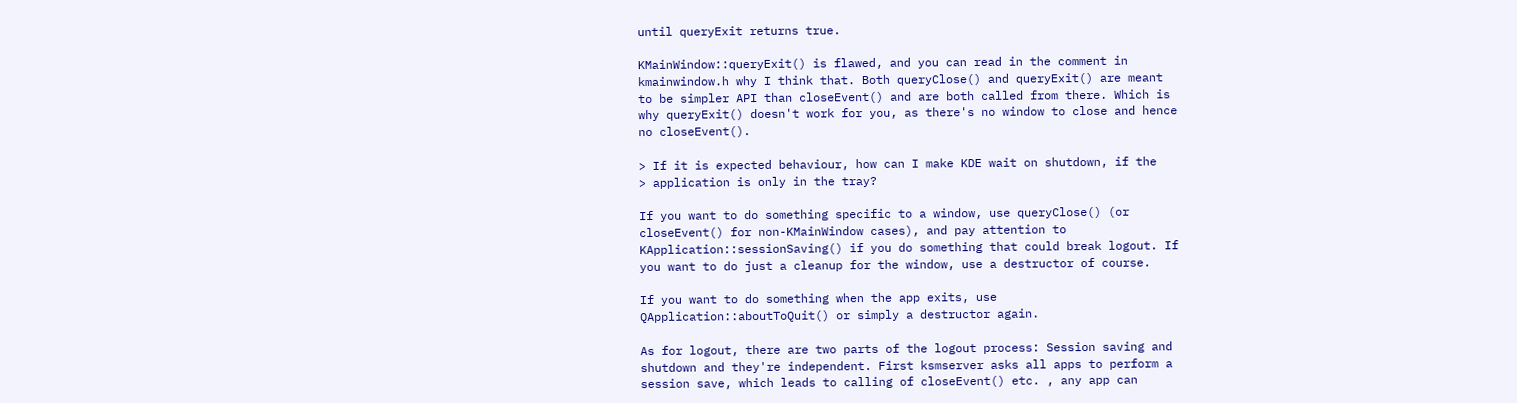until queryExit returns true.

KMainWindow::queryExit() is flawed, and you can read in the comment in
kmainwindow.h why I think that. Both queryClose() and queryExit() are meant
to be simpler API than closeEvent() and are both called from there. Which is
why queryExit() doesn't work for you, as there's no window to close and hence
no closeEvent().

> If it is expected behaviour, how can I make KDE wait on shutdown, if the
> application is only in the tray?

If you want to do something specific to a window, use queryClose() (or
closeEvent() for non-KMainWindow cases), and pay attention to
KApplication::sessionSaving() if you do something that could break logout. If
you want to do just a cleanup for the window, use a destructor of course.

If you want to do something when the app exits, use
QApplication::aboutToQuit() or simply a destructor again.

As for logout, there are two parts of the logout process: Session saving and
shutdown and they're independent. First ksmserver asks all apps to perform a
session save, which leads to calling of closeEvent() etc. , any app can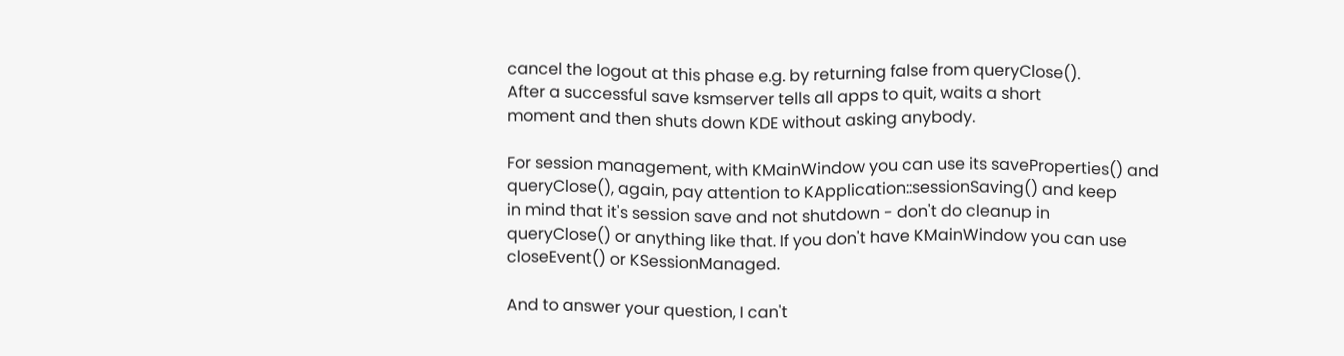cancel the logout at this phase e.g. by returning false from queryClose().
After a successful save ksmserver tells all apps to quit, waits a short
moment and then shuts down KDE without asking anybody.

For session management, with KMainWindow you can use its saveProperties() and
queryClose(), again, pay attention to KApplication::sessionSaving() and keep
in mind that it's session save and not shutdown - don't do cleanup in
queryClose() or anything like that. If you don't have KMainWindow you can use
closeEvent() or KSessionManaged.

And to answer your question, I can't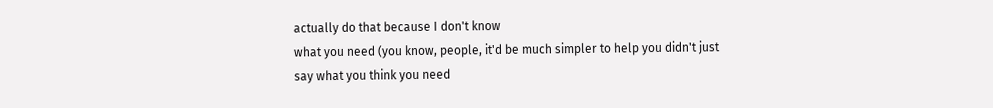actually do that because I don't know
what you need (you know, people, it'd be much simpler to help you didn't just
say what you think you need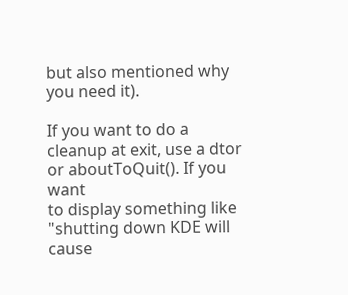but also mentioned why you need it).

If you want to do a cleanup at exit, use a dtor or aboutToQuit(). If you want
to display something like "shutting down KDE will cause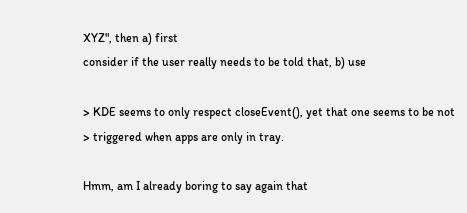XYZ", then a) first
consider if the user really needs to be told that, b) use

> KDE seems to only respect closeEvent(), yet that one seems to be not
> triggered when apps are only in tray.

Hmm, am I already boring to say again that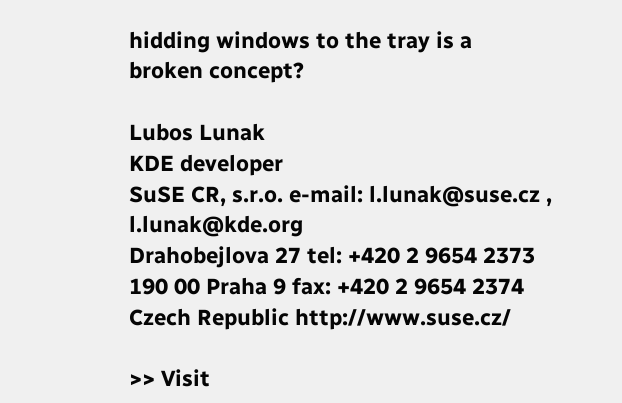hidding windows to the tray is a
broken concept?

Lubos Lunak
KDE developer
SuSE CR, s.r.o. e-mail: l.lunak@suse.cz , l.lunak@kde.org
Drahobejlova 27 tel: +420 2 9654 2373
190 00 Praha 9 fax: +420 2 9654 2374
Czech Republic http://www.suse.cz/

>> Visit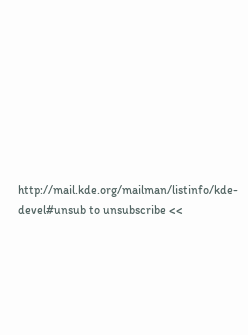http://mail.kde.org/mailman/listinfo/kde-devel#unsub to unsubscribe <<